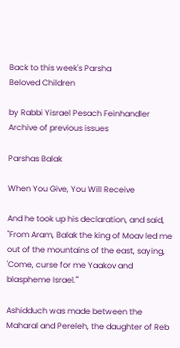Back to this week's Parsha
Beloved Children

by Rabbi Yisrael Pesach Feinhandler
Archive of previous issues

Parshas Balak

When You Give, You Will Receive

And he took up his declaration, and said, "From Aram, Balak the king of Moav led me out of the mountains of the east, saying, 'Come, curse for me Yaakov and blaspheme Israel.'"

Ashidduch was made between the Maharal and Pereleh, the daughter of Reb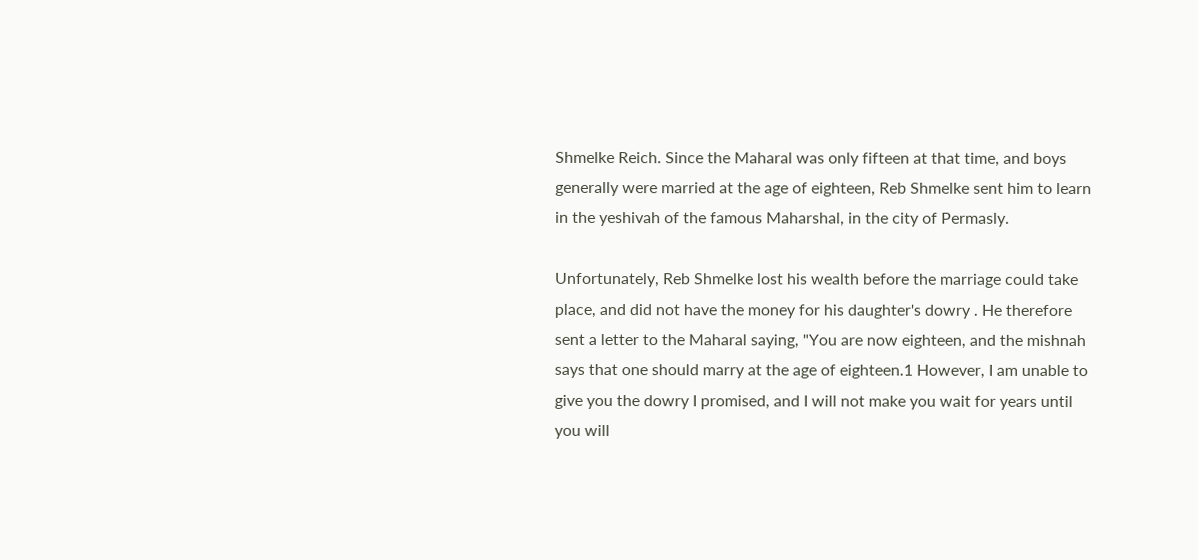Shmelke Reich. Since the Maharal was only fifteen at that time, and boys generally were married at the age of eighteen, Reb Shmelke sent him to learn in the yeshivah of the famous Maharshal, in the city of Permasly.

Unfortunately, Reb Shmelke lost his wealth before the marriage could take place, and did not have the money for his daughter's dowry . He therefore sent a letter to the Maharal saying, "You are now eighteen, and the mishnah says that one should marry at the age of eighteen.1 However, I am unable to give you the dowry I promised, and I will not make you wait for years until you will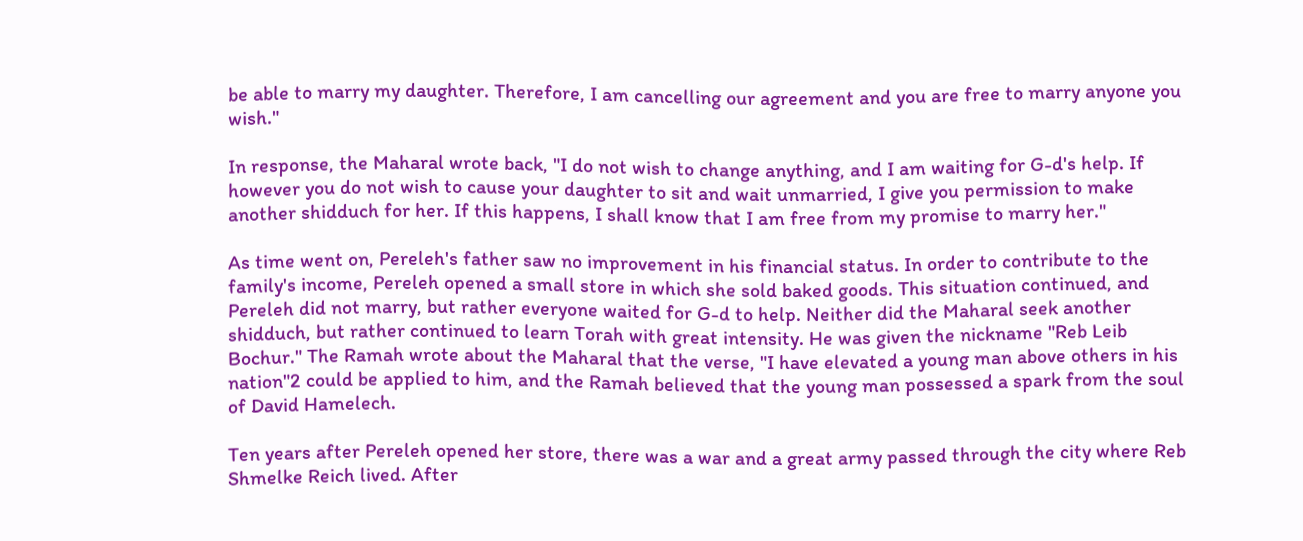be able to marry my daughter. Therefore, I am cancelling our agreement and you are free to marry anyone you wish."

In response, the Maharal wrote back, "I do not wish to change anything, and I am waiting for G-d's help. If however you do not wish to cause your daughter to sit and wait unmarried, I give you permission to make another shidduch for her. If this happens, I shall know that I am free from my promise to marry her."

As time went on, Pereleh's father saw no improvement in his financial status. In order to contribute to the family's income, Pereleh opened a small store in which she sold baked goods. This situation continued, and Pereleh did not marry, but rather everyone waited for G-d to help. Neither did the Maharal seek another shidduch, but rather continued to learn Torah with great intensity. He was given the nickname "Reb Leib Bochur." The Ramah wrote about the Maharal that the verse, "I have elevated a young man above others in his nation"2 could be applied to him, and the Ramah believed that the young man possessed a spark from the soul of David Hamelech.

Ten years after Pereleh opened her store, there was a war and a great army passed through the city where Reb Shmelke Reich lived. After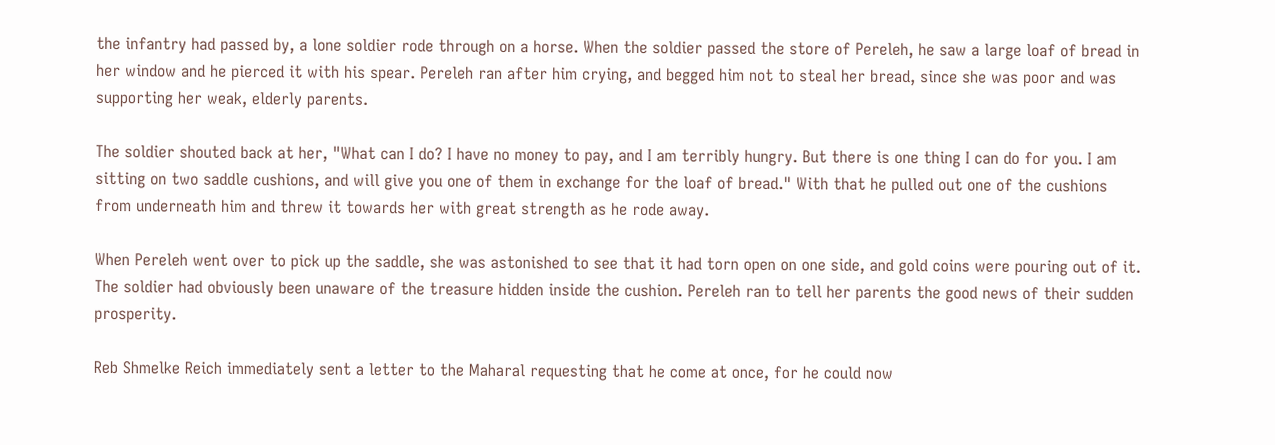the infantry had passed by, a lone soldier rode through on a horse. When the soldier passed the store of Pereleh, he saw a large loaf of bread in her window and he pierced it with his spear. Pereleh ran after him crying, and begged him not to steal her bread, since she was poor and was supporting her weak, elderly parents.

The soldier shouted back at her, "What can I do? I have no money to pay, and I am terribly hungry. But there is one thing I can do for you. I am sitting on two saddle cushions, and will give you one of them in exchange for the loaf of bread." With that he pulled out one of the cushions from underneath him and threw it towards her with great strength as he rode away.

When Pereleh went over to pick up the saddle, she was astonished to see that it had torn open on one side, and gold coins were pouring out of it. The soldier had obviously been unaware of the treasure hidden inside the cushion. Pereleh ran to tell her parents the good news of their sudden prosperity.

Reb Shmelke Reich immediately sent a letter to the Maharal requesting that he come at once, for he could now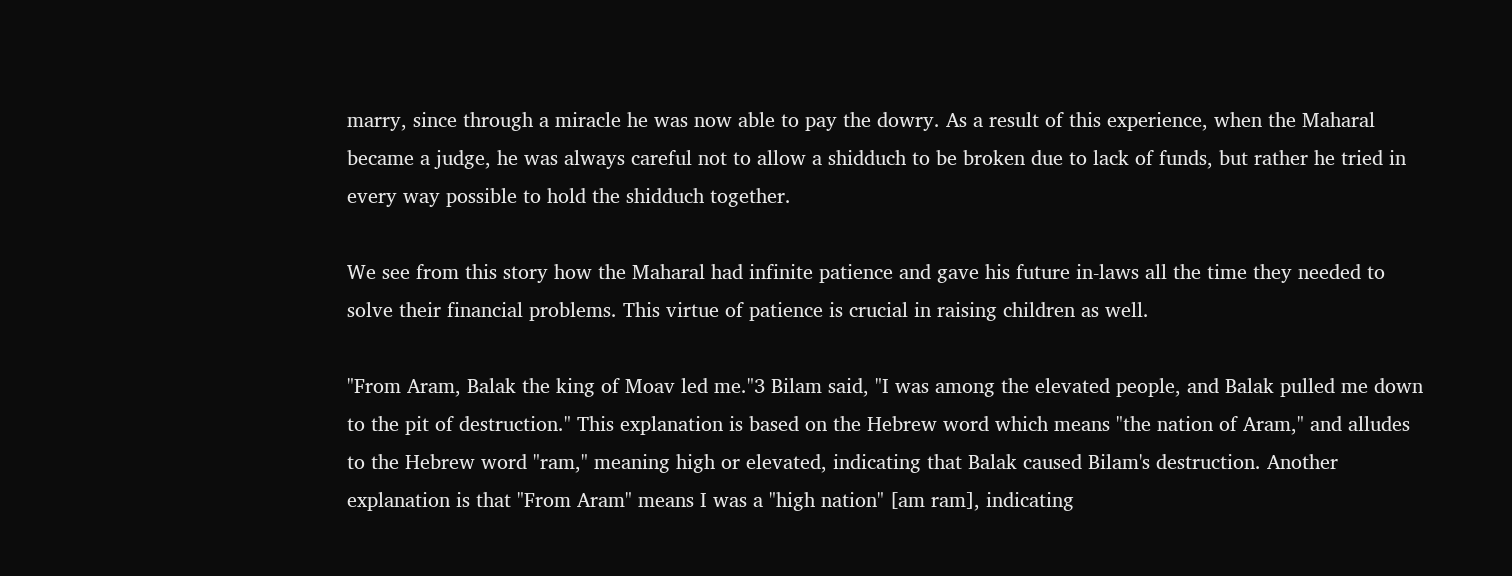marry, since through a miracle he was now able to pay the dowry. As a result of this experience, when the Maharal became a judge, he was always careful not to allow a shidduch to be broken due to lack of funds, but rather he tried in every way possible to hold the shidduch together.

We see from this story how the Maharal had infinite patience and gave his future in-laws all the time they needed to solve their financial problems. This virtue of patience is crucial in raising children as well.

"From Aram, Balak the king of Moav led me."3 Bilam said, "I was among the elevated people, and Balak pulled me down to the pit of destruction." This explanation is based on the Hebrew word which means "the nation of Aram," and alludes to the Hebrew word "ram," meaning high or elevated, indicating that Balak caused Bilam's destruction. Another explanation is that "From Aram" means I was a "high nation" [am ram], indicating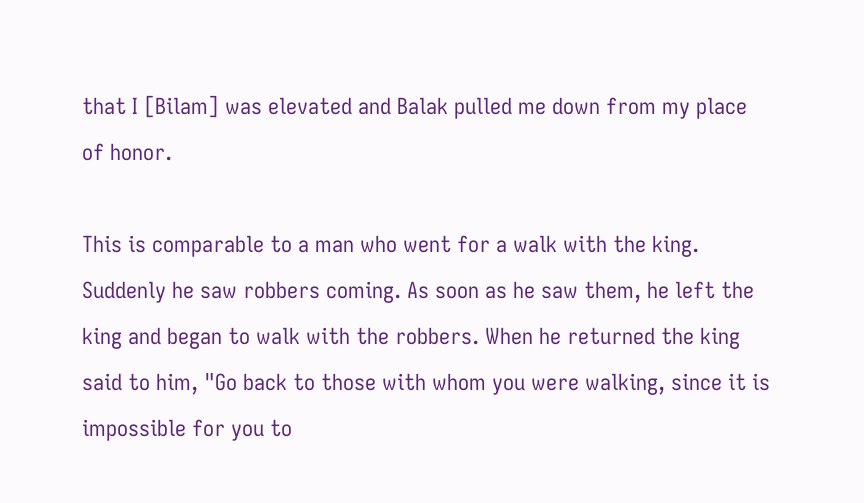that I [Bilam] was elevated and Balak pulled me down from my place of honor.

This is comparable to a man who went for a walk with the king. Suddenly he saw robbers coming. As soon as he saw them, he left the king and began to walk with the robbers. When he returned the king said to him, "Go back to those with whom you were walking, since it is impossible for you to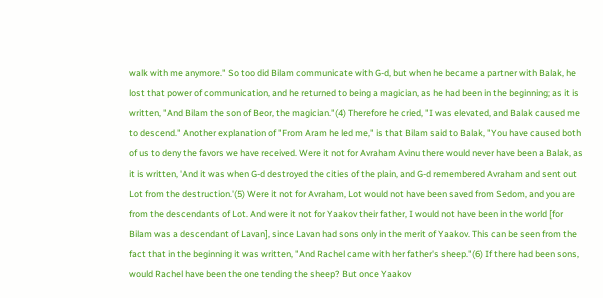walk with me anymore." So too did Bilam communicate with G-d, but when he became a partner with Balak, he lost that power of communication, and he returned to being a magician, as he had been in the beginning; as it is written, "And Bilam the son of Beor, the magician."(4) Therefore he cried, "I was elevated, and Balak caused me to descend." Another explanation of "From Aram he led me," is that Bilam said to Balak, "You have caused both of us to deny the favors we have received. Were it not for Avraham Avinu there would never have been a Balak, as it is written, 'And it was when G-d destroyed the cities of the plain, and G-d remembered Avraham and sent out Lot from the destruction.'(5) Were it not for Avraham, Lot would not have been saved from Sedom, and you are from the descendants of Lot. And were it not for Yaakov their father, I would not have been in the world [for Bilam was a descendant of Lavan], since Lavan had sons only in the merit of Yaakov. This can be seen from the fact that in the beginning it was written, "And Rachel came with her father's sheep."(6) If there had been sons, would Rachel have been the one tending the sheep? But once Yaakov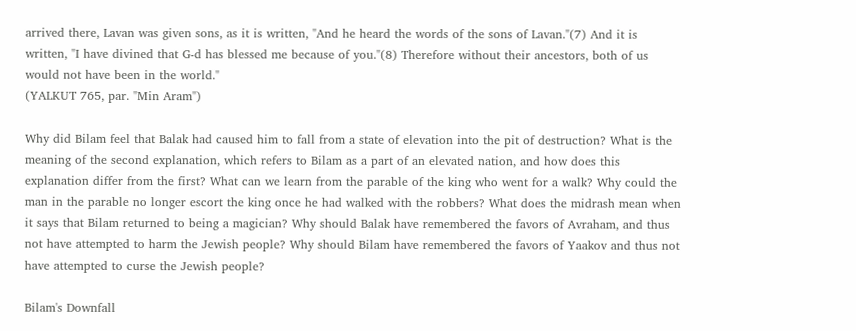arrived there, Lavan was given sons, as it is written, "And he heard the words of the sons of Lavan."(7) And it is written, "I have divined that G-d has blessed me because of you."(8) Therefore without their ancestors, both of us would not have been in the world."
(YALKUT 765, par. "Min Aram")

Why did Bilam feel that Balak had caused him to fall from a state of elevation into the pit of destruction? What is the meaning of the second explanation, which refers to Bilam as a part of an elevated nation, and how does this explanation differ from the first? What can we learn from the parable of the king who went for a walk? Why could the man in the parable no longer escort the king once he had walked with the robbers? What does the midrash mean when it says that Bilam returned to being a magician? Why should Balak have remembered the favors of Avraham, and thus not have attempted to harm the Jewish people? Why should Bilam have remembered the favors of Yaakov and thus not have attempted to curse the Jewish people?

Bilam's Downfall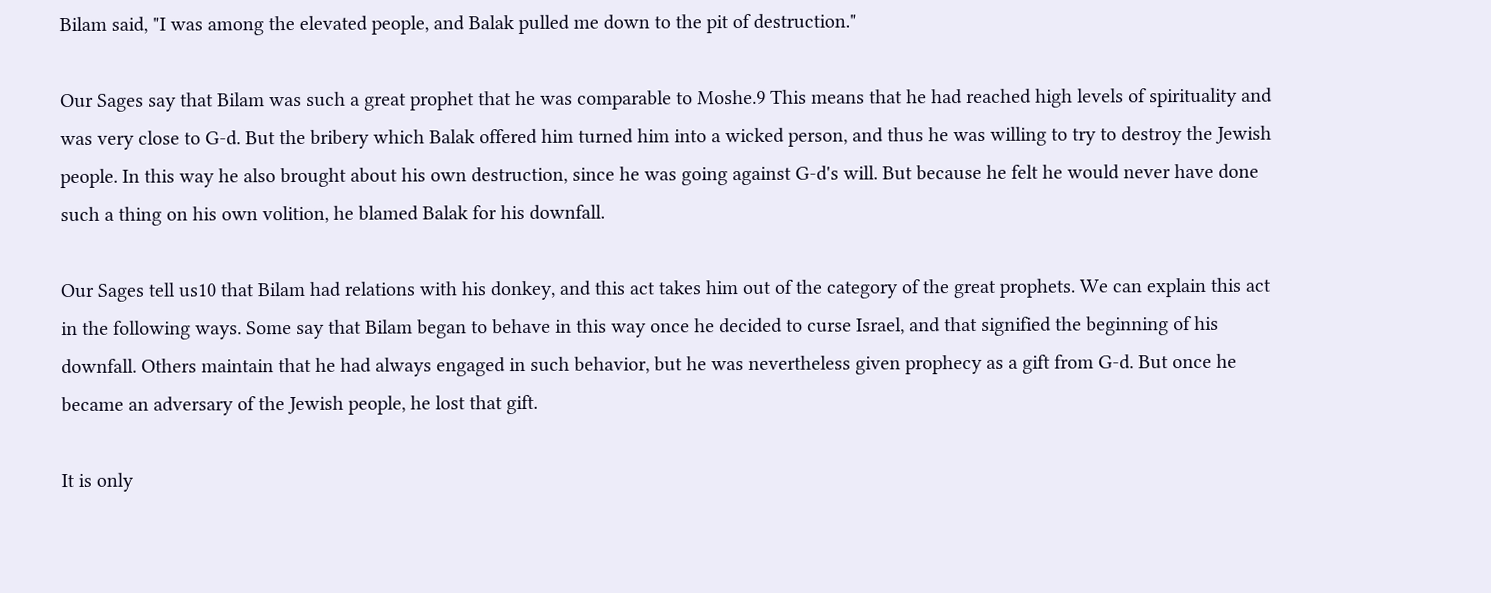Bilam said, "I was among the elevated people, and Balak pulled me down to the pit of destruction."

Our Sages say that Bilam was such a great prophet that he was comparable to Moshe.9 This means that he had reached high levels of spirituality and was very close to G-d. But the bribery which Balak offered him turned him into a wicked person, and thus he was willing to try to destroy the Jewish people. In this way he also brought about his own destruction, since he was going against G-d's will. But because he felt he would never have done such a thing on his own volition, he blamed Balak for his downfall.

Our Sages tell us10 that Bilam had relations with his donkey, and this act takes him out of the category of the great prophets. We can explain this act in the following ways. Some say that Bilam began to behave in this way once he decided to curse Israel, and that signified the beginning of his downfall. Others maintain that he had always engaged in such behavior, but he was nevertheless given prophecy as a gift from G-d. But once he became an adversary of the Jewish people, he lost that gift.

It is only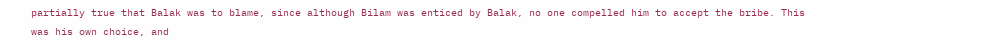partially true that Balak was to blame, since although Bilam was enticed by Balak, no one compelled him to accept the bribe. This was his own choice, and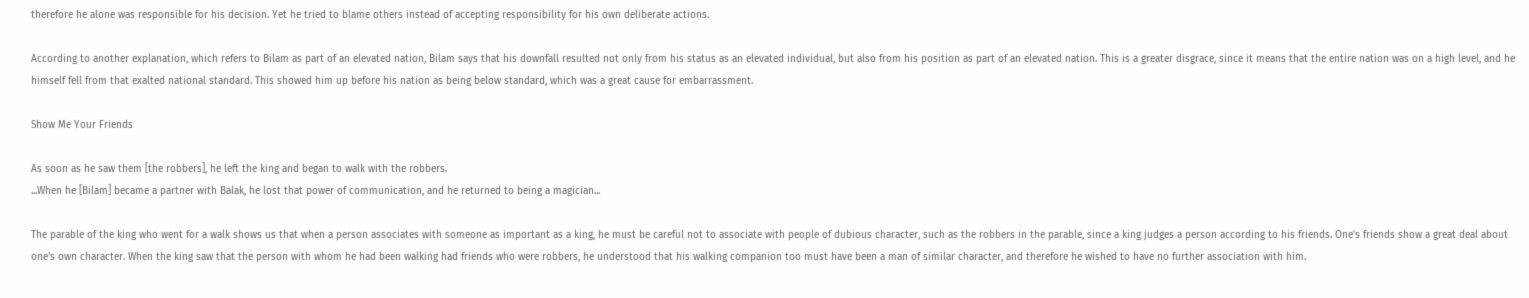therefore he alone was responsible for his decision. Yet he tried to blame others instead of accepting responsibility for his own deliberate actions.

According to another explanation, which refers to Bilam as part of an elevated nation, Bilam says that his downfall resulted not only from his status as an elevated individual, but also from his position as part of an elevated nation. This is a greater disgrace, since it means that the entire nation was on a high level, and he himself fell from that exalted national standard. This showed him up before his nation as being below standard, which was a great cause for embarrassment.

Show Me Your Friends

As soon as he saw them [the robbers], he left the king and began to walk with the robbers.
...When he [Bilam] became a partner with Balak, he lost that power of communication, and he returned to being a magician...

The parable of the king who went for a walk shows us that when a person associates with someone as important as a king, he must be careful not to associate with people of dubious character, such as the robbers in the parable, since a king judges a person according to his friends. One's friends show a great deal about one's own character. When the king saw that the person with whom he had been walking had friends who were robbers, he understood that his walking companion too must have been a man of similar character, and therefore he wished to have no further association with him.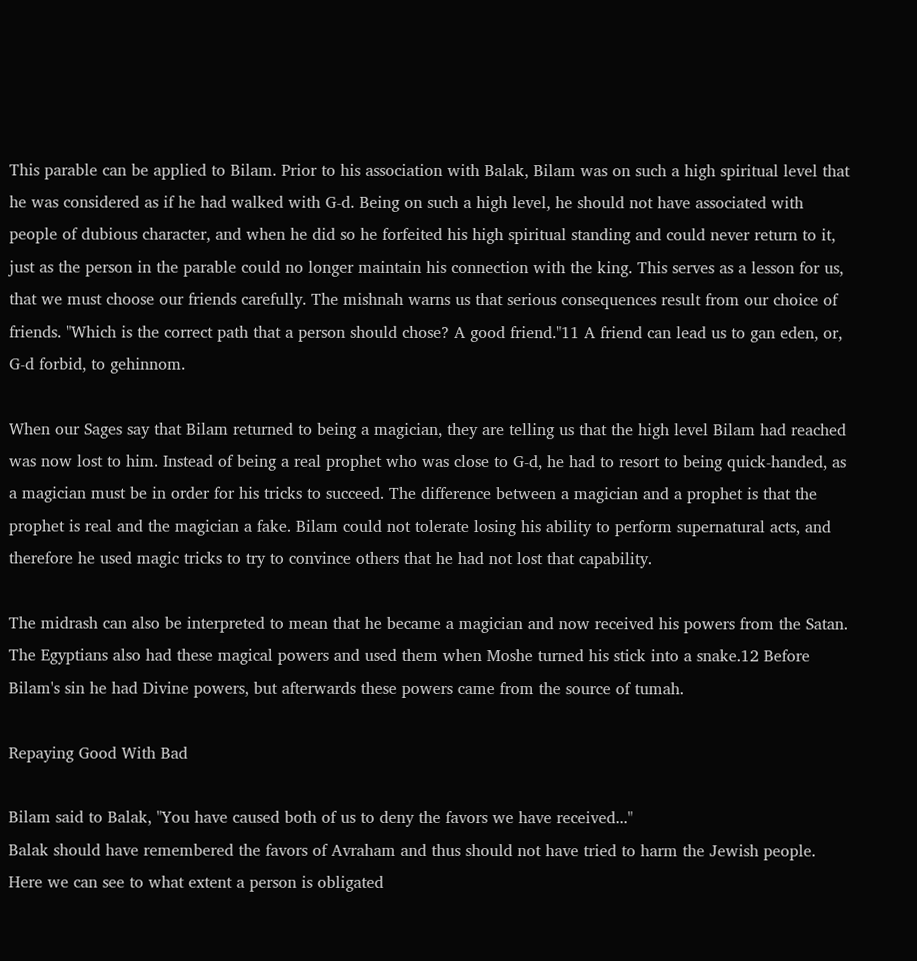This parable can be applied to Bilam. Prior to his association with Balak, Bilam was on such a high spiritual level that he was considered as if he had walked with G-d. Being on such a high level, he should not have associated with people of dubious character, and when he did so he forfeited his high spiritual standing and could never return to it, just as the person in the parable could no longer maintain his connection with the king. This serves as a lesson for us, that we must choose our friends carefully. The mishnah warns us that serious consequences result from our choice of friends. "Which is the correct path that a person should chose? A good friend."11 A friend can lead us to gan eden, or, G-d forbid, to gehinnom.

When our Sages say that Bilam returned to being a magician, they are telling us that the high level Bilam had reached was now lost to him. Instead of being a real prophet who was close to G-d, he had to resort to being quick-handed, as a magician must be in order for his tricks to succeed. The difference between a magician and a prophet is that the prophet is real and the magician a fake. Bilam could not tolerate losing his ability to perform supernatural acts, and therefore he used magic tricks to try to convince others that he had not lost that capability.

The midrash can also be interpreted to mean that he became a magician and now received his powers from the Satan. The Egyptians also had these magical powers and used them when Moshe turned his stick into a snake.12 Before Bilam's sin he had Divine powers, but afterwards these powers came from the source of tumah.

Repaying Good With Bad

Bilam said to Balak, "You have caused both of us to deny the favors we have received..."
Balak should have remembered the favors of Avraham and thus should not have tried to harm the Jewish people. Here we can see to what extent a person is obligated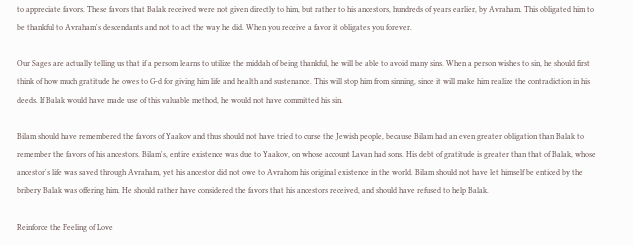to appreciate favors. These favors that Balak received were not given directly to him, but rather to his ancestors, hundreds of years earlier, by Avraham. This obligated him to be thankful to Avraham's descendants and not to act the way he did. When you receive a favor it obligates you forever.

Our Sages are actually telling us that if a persom learns to utilize the middah of being thankful, he will be able to avoid many sins. When a person wishes to sin, he should first think of how much gratitude he owes to G-d for giving him life and health and sustenance. This will stop him from sinning, since it will make him realize the contradiction in his deeds. If Balak would have made use of this valuable method, he would not have committed his sin.

Bilam should have remembered the favors of Yaakov and thus should not have tried to curse the Jewish people, because Bilam had an even greater obligation than Balak to remember the favors of his ancestors. Bilam's, entire existence was due to Yaakov, on whose account Lavan had sons. His debt of gratitude is greater than that of Balak, whose ancestor's life was saved through Avraham, yet his ancestor did not owe to Avrahom his original existence in the world. Bilam should not have let himself be enticed by the bribery Balak was offering him. He should rather have considered the favors that his ancestors received, and should have refused to help Balak.

Reinforce the Feeling of Love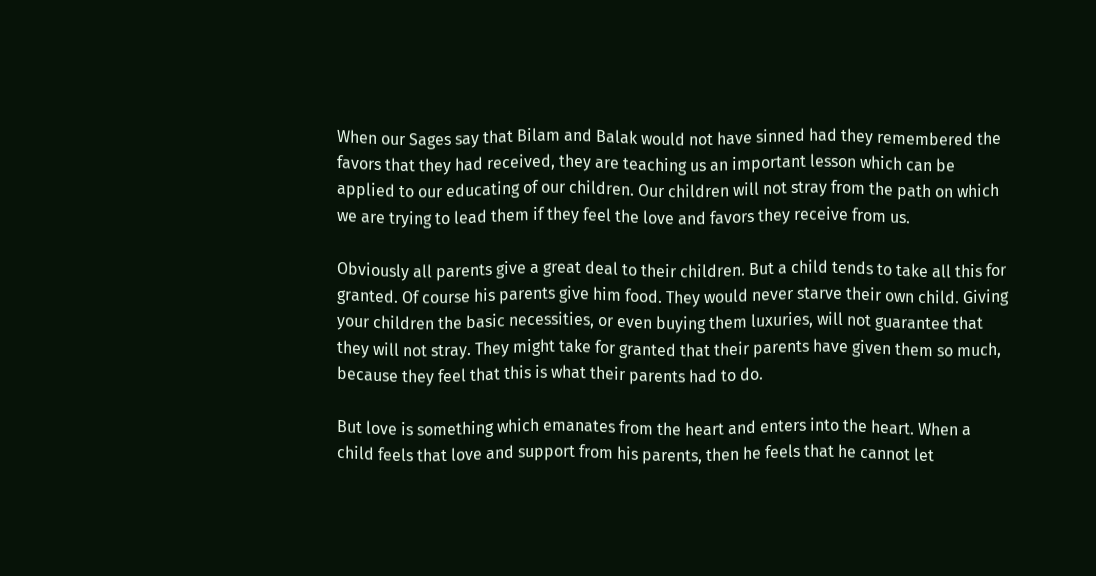When our Sages say that Bilam and Balak would not have sinned had they remembered the favors that they had received, they are teaching us an important lesson which can be applied to our educating of our children. Our children will not stray from the path on which we are trying to lead them if they feel the love and favors they receive from us.

Obviously all parents give a great deal to their children. But a child tends to take all this for granted. Of course his parents give him food. They would never starve their own child. Giving your children the basic necessities, or even buying them luxuries, will not guarantee that they will not stray. They might take for granted that their parents have given them so much, because they feel that this is what their parents had to do.

But love is something which emanates from the heart and enters into the heart. When a child feels that love and support from his parents, then he feels that he cannot let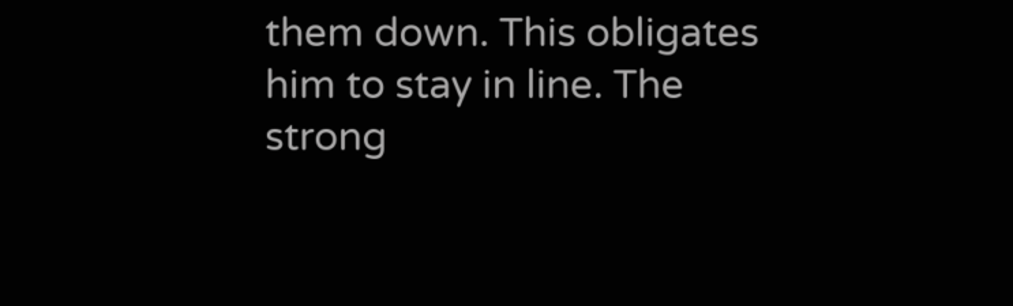them down. This obligates him to stay in line. The strong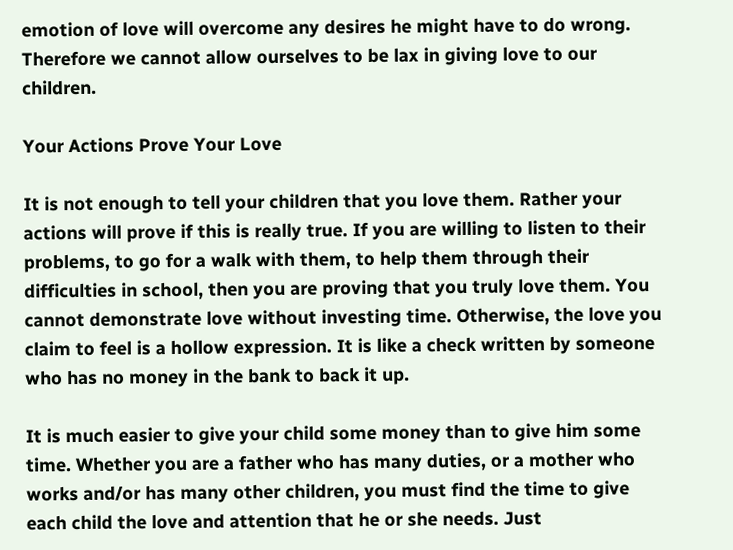emotion of love will overcome any desires he might have to do wrong. Therefore we cannot allow ourselves to be lax in giving love to our children.

Your Actions Prove Your Love

It is not enough to tell your children that you love them. Rather your actions will prove if this is really true. If you are willing to listen to their problems, to go for a walk with them, to help them through their difficulties in school, then you are proving that you truly love them. You cannot demonstrate love without investing time. Otherwise, the love you claim to feel is a hollow expression. It is like a check written by someone who has no money in the bank to back it up.

It is much easier to give your child some money than to give him some time. Whether you are a father who has many duties, or a mother who works and/or has many other children, you must find the time to give each child the love and attention that he or she needs. Just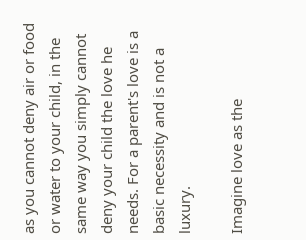as you cannot deny air or food or water to your child, in the same way you simply cannot deny your child the love he needs. For a parent's love is a basic necessity and is not a luxury.

Imagine love as the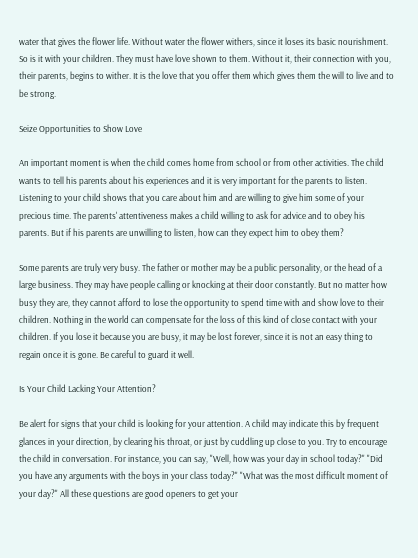water that gives the flower life. Without water the flower withers, since it loses its basic nourishment. So is it with your children. They must have love shown to them. Without it, their connection with you, their parents, begins to wither. It is the love that you offer them which gives them the will to live and to be strong.

Seize Opportunities to Show Love

An important moment is when the child comes home from school or from other activities. The child wants to tell his parents about his experiences and it is very important for the parents to listen. Listening to your child shows that you care about him and are willing to give him some of your precious time. The parents' attentiveness makes a child willing to ask for advice and to obey his parents. But if his parents are unwilling to listen, how can they expect him to obey them?

Some parents are truly very busy. The father or mother may be a public personality, or the head of a large business. They may have people calling or knocking at their door constantly. But no matter how busy they are, they cannot afford to lose the opportunity to spend time with and show love to their children. Nothing in the world can compensate for the loss of this kind of close contact with your children. If you lose it because you are busy, it may be lost forever, since it is not an easy thing to regain once it is gone. Be careful to guard it well.

Is Your Child Lacking Your Attention?

Be alert for signs that your child is looking for your attention. A child may indicate this by frequent glances in your direction, by clearing his throat, or just by cuddling up close to you. Try to encourage the child in conversation. For instance, you can say, "Well, how was your day in school today?" "Did you have any arguments with the boys in your class today?" "What was the most difficult moment of your day?" All these questions are good openers to get your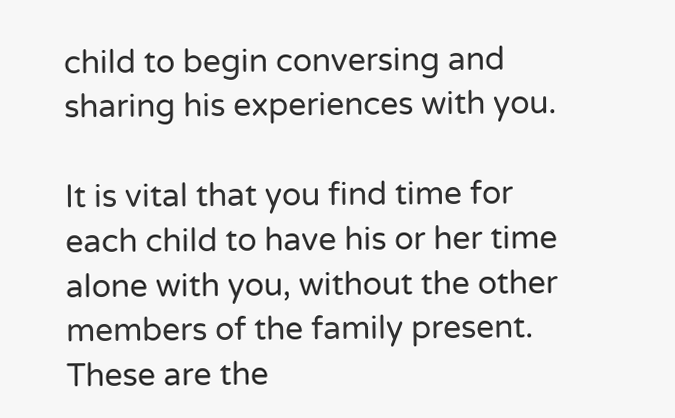child to begin conversing and sharing his experiences with you.

It is vital that you find time for each child to have his or her time alone with you, without the other members of the family present. These are the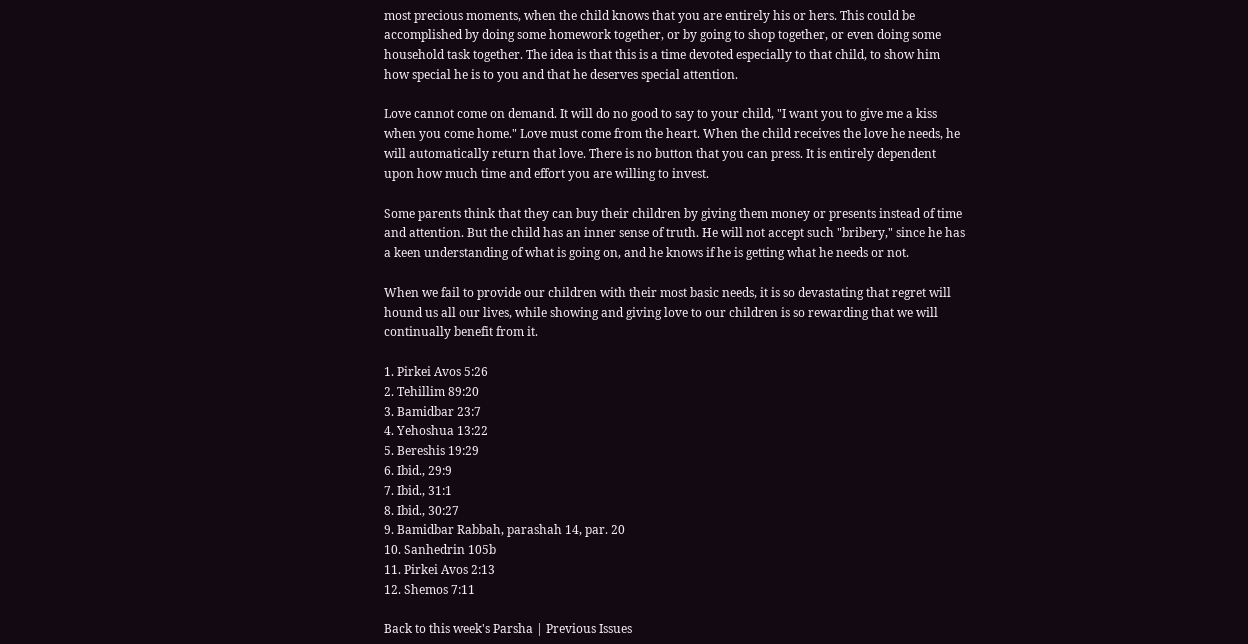most precious moments, when the child knows that you are entirely his or hers. This could be accomplished by doing some homework together, or by going to shop together, or even doing some household task together. The idea is that this is a time devoted especially to that child, to show him how special he is to you and that he deserves special attention.

Love cannot come on demand. It will do no good to say to your child, "I want you to give me a kiss when you come home." Love must come from the heart. When the child receives the love he needs, he will automatically return that love. There is no button that you can press. It is entirely dependent upon how much time and effort you are willing to invest.

Some parents think that they can buy their children by giving them money or presents instead of time and attention. But the child has an inner sense of truth. He will not accept such "bribery," since he has a keen understanding of what is going on, and he knows if he is getting what he needs or not.

When we fail to provide our children with their most basic needs, it is so devastating that regret will hound us all our lives, while showing and giving love to our children is so rewarding that we will continually benefit from it.

1. Pirkei Avos 5:26
2. Tehillim 89:20
3. Bamidbar 23:7
4. Yehoshua 13:22
5. Bereshis 19:29
6. Ibid., 29:9
7. Ibid., 31:1
8. Ibid., 30:27
9. Bamidbar Rabbah, parashah 14, par. 20
10. Sanhedrin 105b
11. Pirkei Avos 2:13
12. Shemos 7:11

Back to this week's Parsha | Previous Issues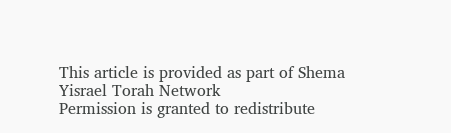This article is provided as part of Shema Yisrael Torah Network
Permission is granted to redistribute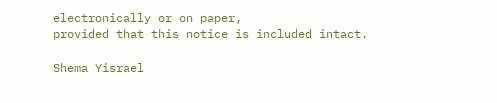electronically or on paper,
provided that this notice is included intact.

Shema Yisrael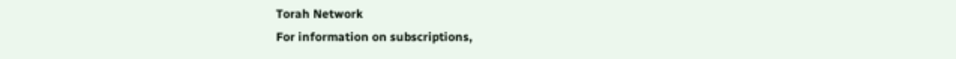Torah Network
For information on subscriptions,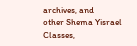archives, and
other Shema Yisrael Classes,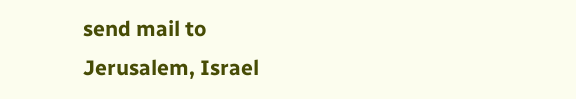send mail to
Jerusalem, Israel